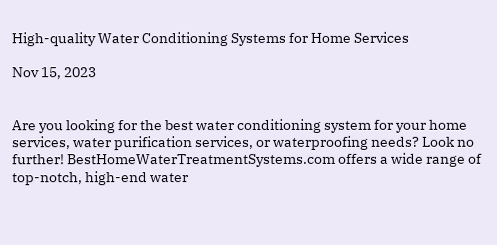High-quality Water Conditioning Systems for Home Services

Nov 15, 2023


Are you looking for the best water conditioning system for your home services, water purification services, or waterproofing needs? Look no further! BestHomeWaterTreatmentSystems.com offers a wide range of top-notch, high-end water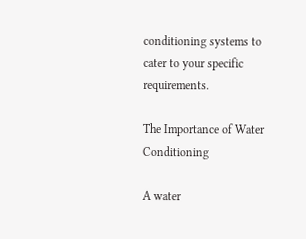conditioning systems to cater to your specific requirements.

The Importance of Water Conditioning

A water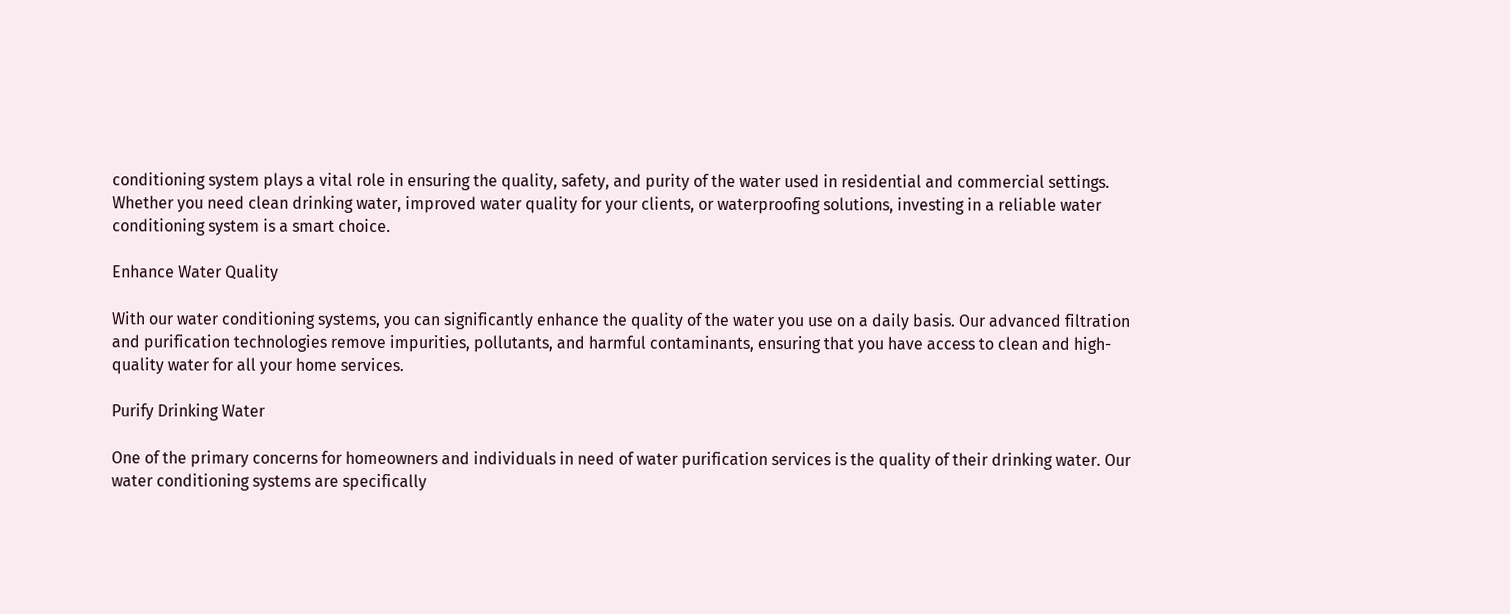conditioning system plays a vital role in ensuring the quality, safety, and purity of the water used in residential and commercial settings. Whether you need clean drinking water, improved water quality for your clients, or waterproofing solutions, investing in a reliable water conditioning system is a smart choice.

Enhance Water Quality

With our water conditioning systems, you can significantly enhance the quality of the water you use on a daily basis. Our advanced filtration and purification technologies remove impurities, pollutants, and harmful contaminants, ensuring that you have access to clean and high-quality water for all your home services.

Purify Drinking Water

One of the primary concerns for homeowners and individuals in need of water purification services is the quality of their drinking water. Our water conditioning systems are specifically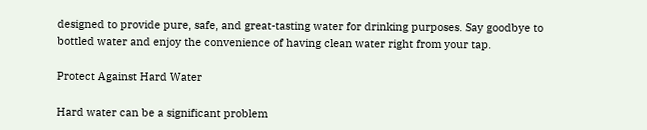designed to provide pure, safe, and great-tasting water for drinking purposes. Say goodbye to bottled water and enjoy the convenience of having clean water right from your tap.

Protect Against Hard Water

Hard water can be a significant problem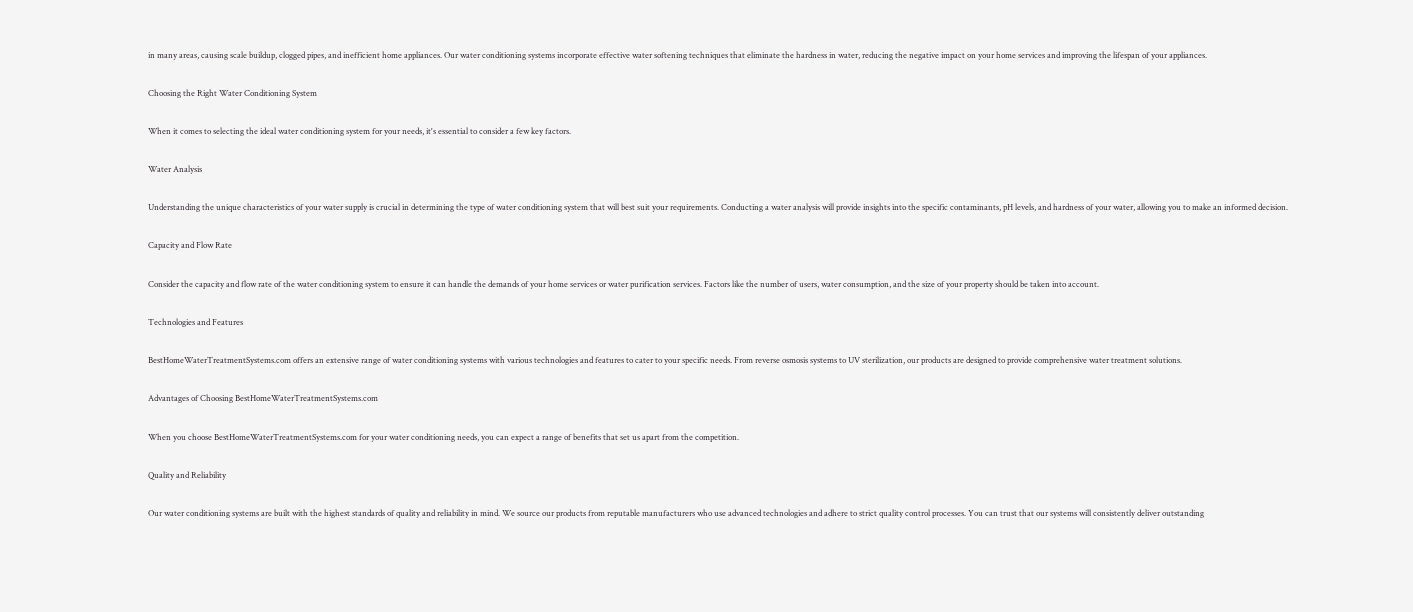in many areas, causing scale buildup, clogged pipes, and inefficient home appliances. Our water conditioning systems incorporate effective water softening techniques that eliminate the hardness in water, reducing the negative impact on your home services and improving the lifespan of your appliances.

Choosing the Right Water Conditioning System

When it comes to selecting the ideal water conditioning system for your needs, it's essential to consider a few key factors.

Water Analysis

Understanding the unique characteristics of your water supply is crucial in determining the type of water conditioning system that will best suit your requirements. Conducting a water analysis will provide insights into the specific contaminants, pH levels, and hardness of your water, allowing you to make an informed decision.

Capacity and Flow Rate

Consider the capacity and flow rate of the water conditioning system to ensure it can handle the demands of your home services or water purification services. Factors like the number of users, water consumption, and the size of your property should be taken into account.

Technologies and Features

BestHomeWaterTreatmentSystems.com offers an extensive range of water conditioning systems with various technologies and features to cater to your specific needs. From reverse osmosis systems to UV sterilization, our products are designed to provide comprehensive water treatment solutions.

Advantages of Choosing BestHomeWaterTreatmentSystems.com

When you choose BestHomeWaterTreatmentSystems.com for your water conditioning needs, you can expect a range of benefits that set us apart from the competition.

Quality and Reliability

Our water conditioning systems are built with the highest standards of quality and reliability in mind. We source our products from reputable manufacturers who use advanced technologies and adhere to strict quality control processes. You can trust that our systems will consistently deliver outstanding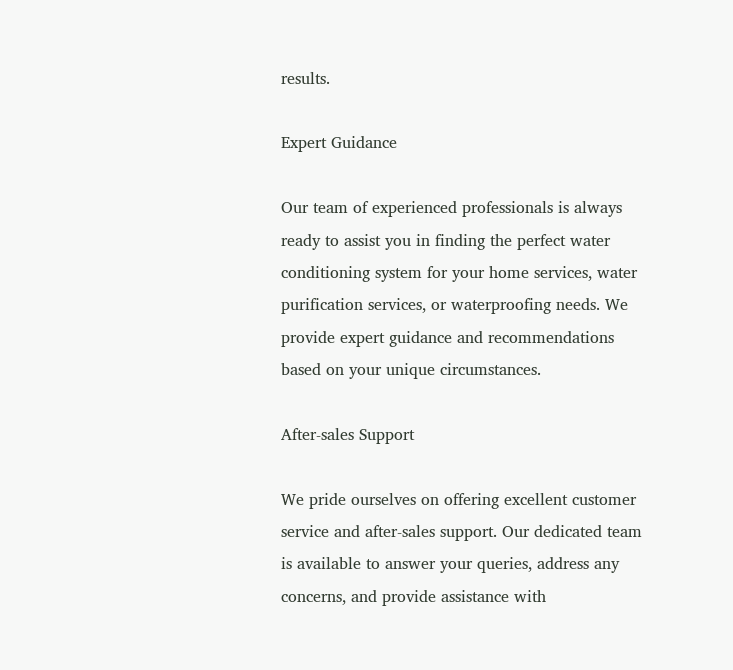results.

Expert Guidance

Our team of experienced professionals is always ready to assist you in finding the perfect water conditioning system for your home services, water purification services, or waterproofing needs. We provide expert guidance and recommendations based on your unique circumstances.

After-sales Support

We pride ourselves on offering excellent customer service and after-sales support. Our dedicated team is available to answer your queries, address any concerns, and provide assistance with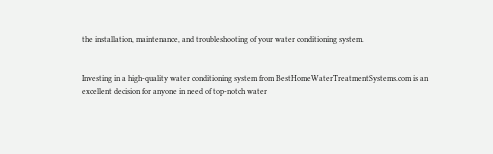the installation, maintenance, and troubleshooting of your water conditioning system.


Investing in a high-quality water conditioning system from BestHomeWaterTreatmentSystems.com is an excellent decision for anyone in need of top-notch water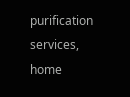purification services, home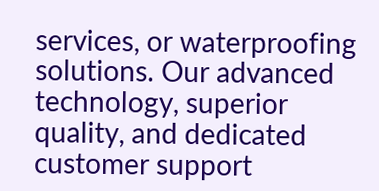services, or waterproofing solutions. Our advanced technology, superior quality, and dedicated customer support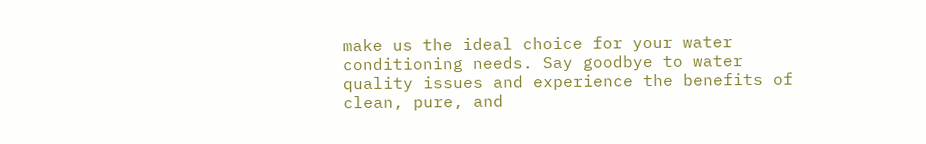make us the ideal choice for your water conditioning needs. Say goodbye to water quality issues and experience the benefits of clean, pure, and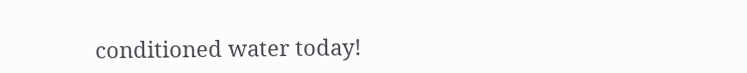conditioned water today!